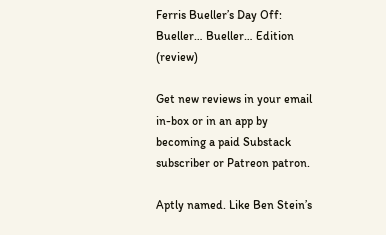Ferris Bueller’s Day Off: Bueller… Bueller… Edition (review)

Get new reviews in your email in-box or in an app by becoming a paid Substack subscriber or Patreon patron.

Aptly named. Like Ben Stein’s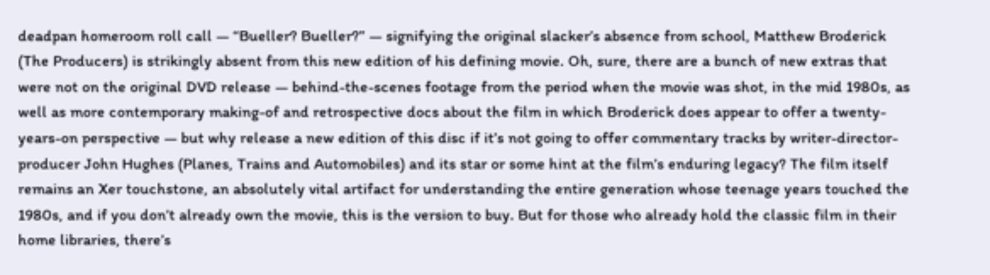deadpan homeroom roll call — “Bueller? Bueller?” — signifying the original slacker’s absence from school, Matthew Broderick (The Producers) is strikingly absent from this new edition of his defining movie. Oh, sure, there are a bunch of new extras that were not on the original DVD release — behind-the-scenes footage from the period when the movie was shot, in the mid 1980s, as well as more contemporary making-of and retrospective docs about the film in which Broderick does appear to offer a twenty-years-on perspective — but why release a new edition of this disc if it’s not going to offer commentary tracks by writer-director-producer John Hughes (Planes, Trains and Automobiles) and its star or some hint at the film’s enduring legacy? The film itself remains an Xer touchstone, an absolutely vital artifact for understanding the entire generation whose teenage years touched the 1980s, and if you don’t already own the movie, this is the version to buy. But for those who already hold the classic film in their home libraries, there’s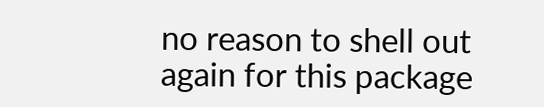no reason to shell out again for this package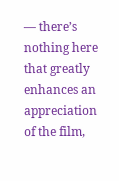— there’s nothing here that greatly enhances an appreciation of the film,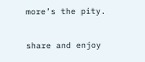more’s the pity.

share and enjoy